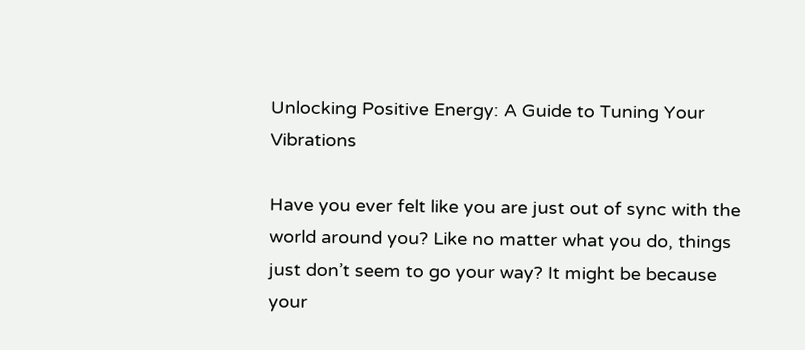Unlocking Positive Energy: A Guide to Tuning Your Vibrations

Have you ever felt like you are just out of sync with the world around you? Like no matter what you do, things just don’t seem to go your way? It might be because your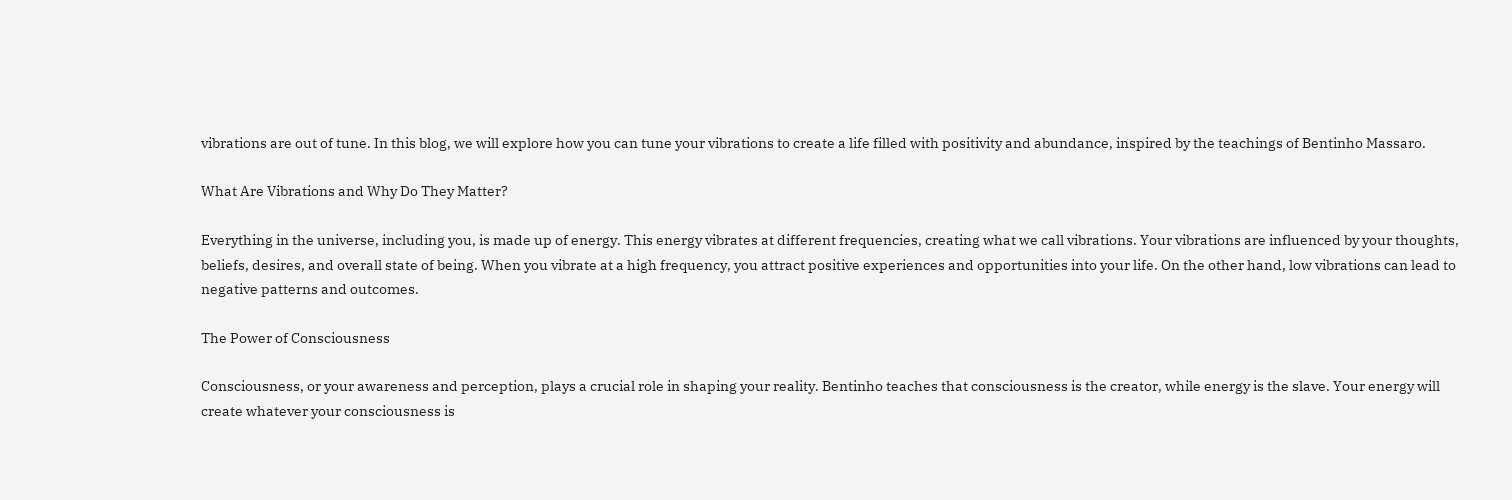vibrations are out of tune. In this blog, we will explore how you can tune your vibrations to create a life filled with positivity and abundance, inspired by the teachings of Bentinho Massaro.

What Are Vibrations and Why Do They Matter?

Everything in the universe, including you, is made up of energy. This energy vibrates at different frequencies, creating what we call vibrations. Your vibrations are influenced by your thoughts, beliefs, desires, and overall state of being. When you vibrate at a high frequency, you attract positive experiences and opportunities into your life. On the other hand, low vibrations can lead to negative patterns and outcomes.

The Power of Consciousness

Consciousness, or your awareness and perception, plays a crucial role in shaping your reality. Bentinho teaches that consciousness is the creator, while energy is the slave. Your energy will create whatever your consciousness is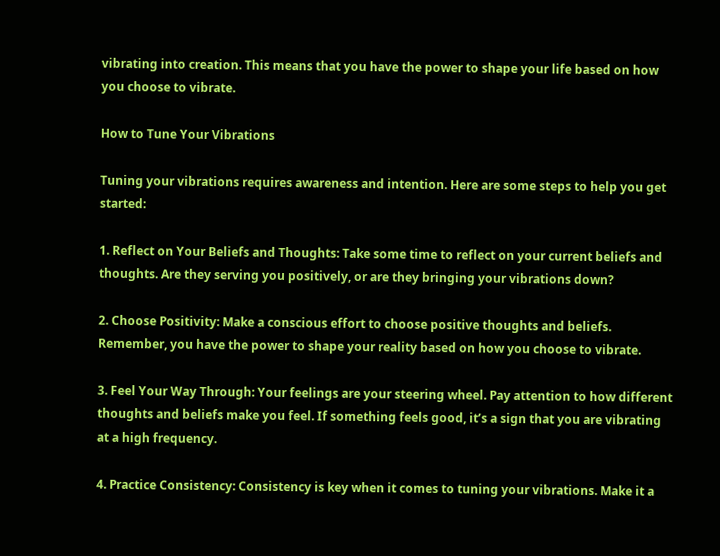vibrating into creation. This means that you have the power to shape your life based on how you choose to vibrate.

How to Tune Your Vibrations

Tuning your vibrations requires awareness and intention. Here are some steps to help you get started:

1. Reflect on Your Beliefs and Thoughts: Take some time to reflect on your current beliefs and thoughts. Are they serving you positively, or are they bringing your vibrations down?

2. Choose Positivity: Make a conscious effort to choose positive thoughts and beliefs. Remember, you have the power to shape your reality based on how you choose to vibrate.

3. Feel Your Way Through: Your feelings are your steering wheel. Pay attention to how different thoughts and beliefs make you feel. If something feels good, it’s a sign that you are vibrating at a high frequency.

4. Practice Consistency: Consistency is key when it comes to tuning your vibrations. Make it a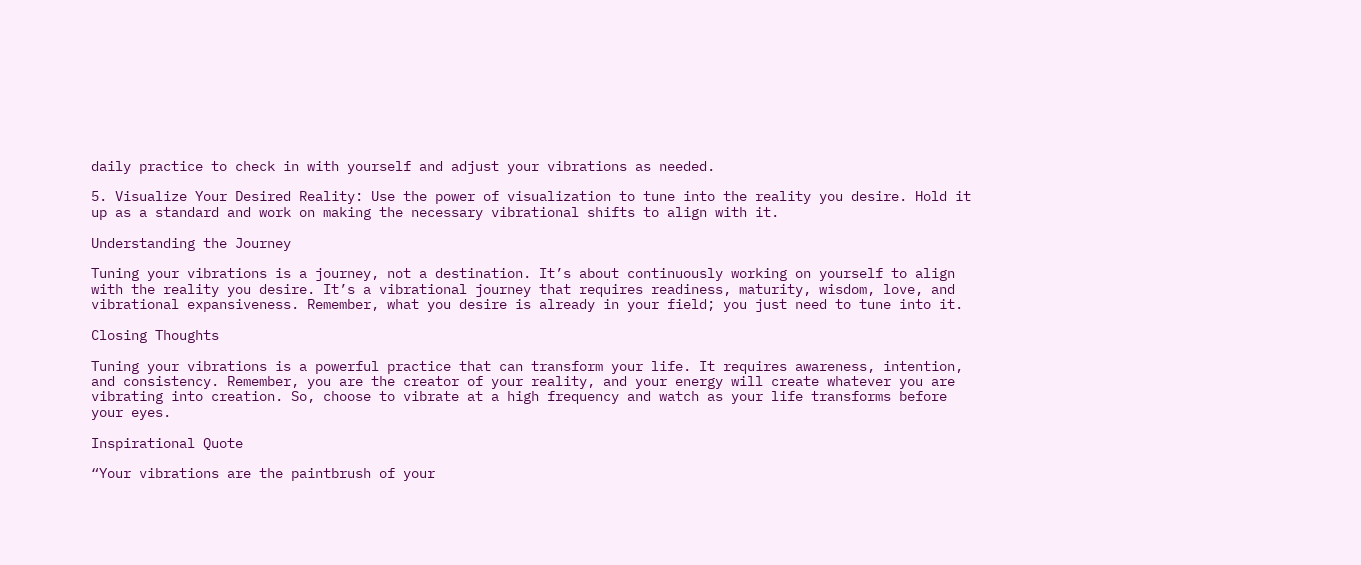daily practice to check in with yourself and adjust your vibrations as needed.

5. Visualize Your Desired Reality: Use the power of visualization to tune into the reality you desire. Hold it up as a standard and work on making the necessary vibrational shifts to align with it.

Understanding the Journey

Tuning your vibrations is a journey, not a destination. It’s about continuously working on yourself to align with the reality you desire. It’s a vibrational journey that requires readiness, maturity, wisdom, love, and vibrational expansiveness. Remember, what you desire is already in your field; you just need to tune into it.

Closing Thoughts

Tuning your vibrations is a powerful practice that can transform your life. It requires awareness, intention, and consistency. Remember, you are the creator of your reality, and your energy will create whatever you are vibrating into creation. So, choose to vibrate at a high frequency and watch as your life transforms before your eyes.

Inspirational Quote

“Your vibrations are the paintbrush of your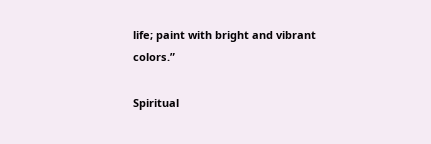life; paint with bright and vibrant colors.”

Spiritual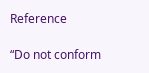Reference

“Do not conform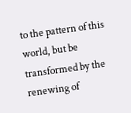to the pattern of this world, but be transformed by the renewing of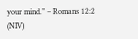your mind.” – Romans 12:2 (NIV)